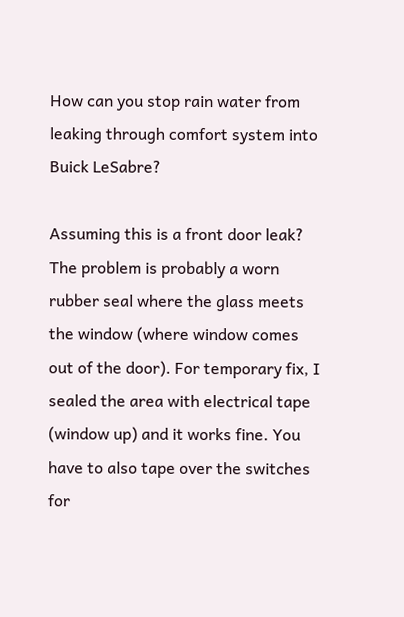How can you stop rain water from leaking through comfort system into Buick LeSabre?

Assuming this is a front door leak? The problem is probably a worn rubber seal where the glass meets the window (where window comes out of the door). For temporary fix, I sealed the area with electrical tape (window up) and it works fine. You have to also tape over the switches for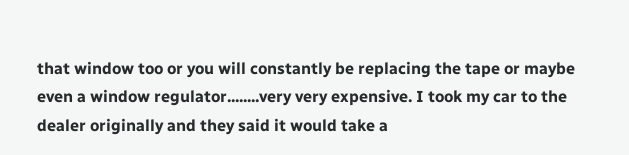that window too or you will constantly be replacing the tape or maybe even a window regulator........very very expensive. I took my car to the dealer originally and they said it would take a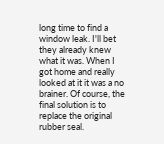long time to find a window leak. I'll bet they already knew what it was. When I got home and really looked at it it was a no brainer. Of course, the final solution is to replace the original rubber seal.